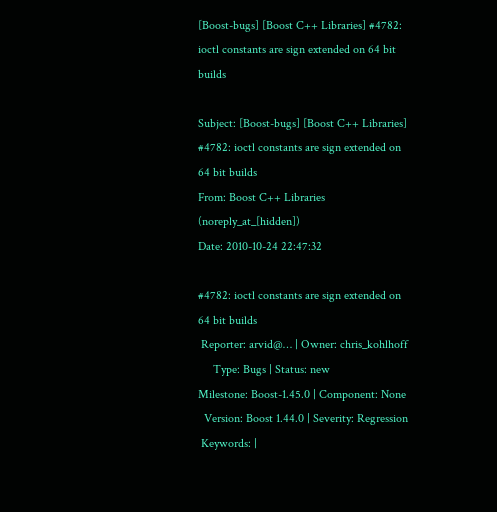[Boost-bugs] [Boost C++ Libraries] #4782: ioctl constants are sign extended on 64 bit builds

Subject: [Boost-bugs] [Boost C++ Libraries] #4782: ioctl constants are sign extended on 64 bit builds
From: Boost C++ Libraries (noreply_at_[hidden])
Date: 2010-10-24 22:47:32

#4782: ioctl constants are sign extended on 64 bit builds
 Reporter: arvid@… | Owner: chris_kohlhoff
     Type: Bugs | Status: new
Milestone: Boost-1.45.0 | Component: None
  Version: Boost 1.44.0 | Severity: Regression
 Keywords: |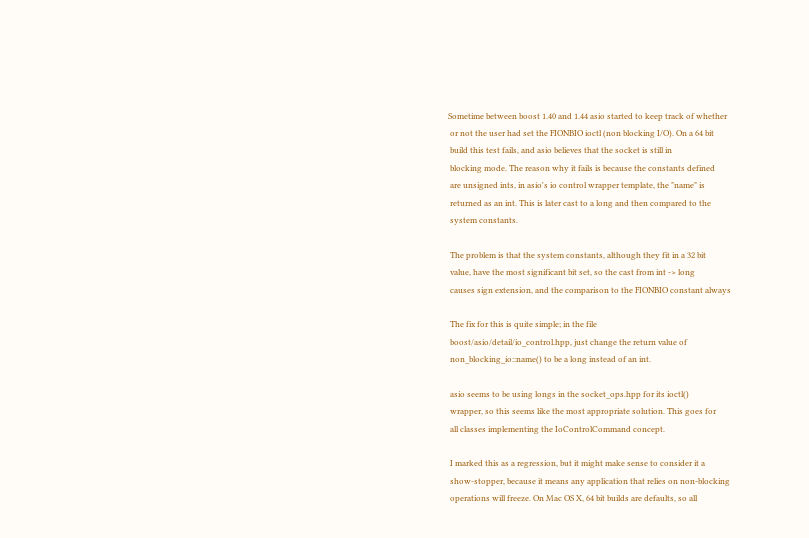Sometime between boost 1.40 and 1.44 asio started to keep track of whether
 or not the user had set the FIONBIO ioctl (non blocking I/O). On a 64 bit
 build this test fails, and asio believes that the socket is still in
 blocking mode. The reason why it fails is because the constants defined
 are unsigned ints, in asio's io control wrapper template, the "name" is
 returned as an int. This is later cast to a long and then compared to the
 system constants.

 The problem is that the system constants, although they fit in a 32 bit
 value, have the most significant bit set, so the cast from int -> long
 causes sign extension, and the comparison to the FIONBIO constant always

 The fix for this is quite simple; in the file
 boost/asio/detail/io_control.hpp, just change the return value of
 non_blocking_io::name() to be a long instead of an int.

 asio seems to be using longs in the socket_ops.hpp for its ioctl()
 wrapper, so this seems like the most appropriate solution. This goes for
 all classes implementing the IoControlCommand concept.

 I marked this as a regression, but it might make sense to consider it a
 show-stopper, because it means any application that relies on non-blocking
 operations will freeze. On Mac OS X, 64 bit builds are defaults, so all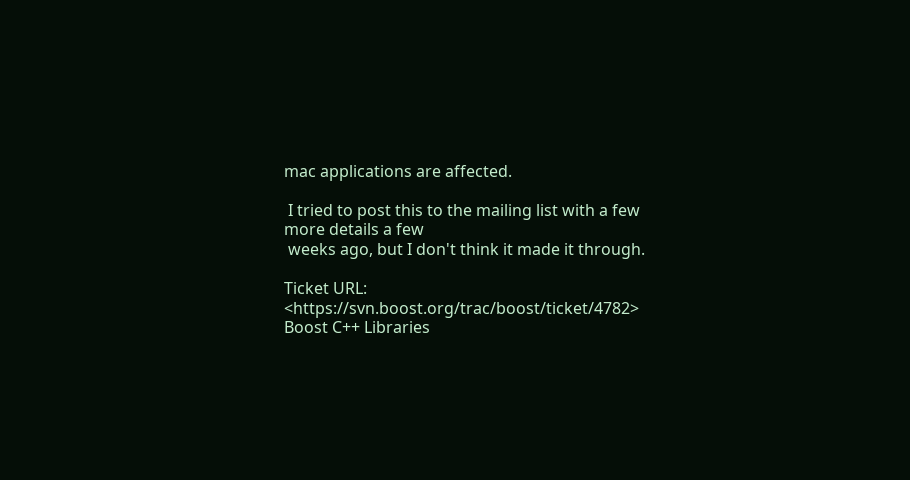mac applications are affected.

 I tried to post this to the mailing list with a few more details a few
 weeks ago, but I don't think it made it through.

Ticket URL: <https://svn.boost.org/trac/boost/ticket/4782>
Boost C++ Libraries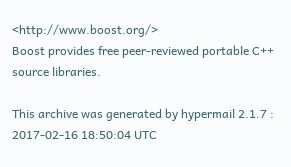<http://www.boost.org/>
Boost provides free peer-reviewed portable C++ source libraries.

This archive was generated by hypermail 2.1.7 : 2017-02-16 18:50:04 UTC